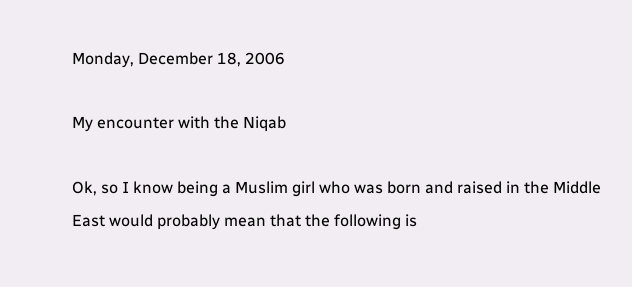Monday, December 18, 2006

My encounter with the Niqab

Ok, so I know being a Muslim girl who was born and raised in the Middle East would probably mean that the following is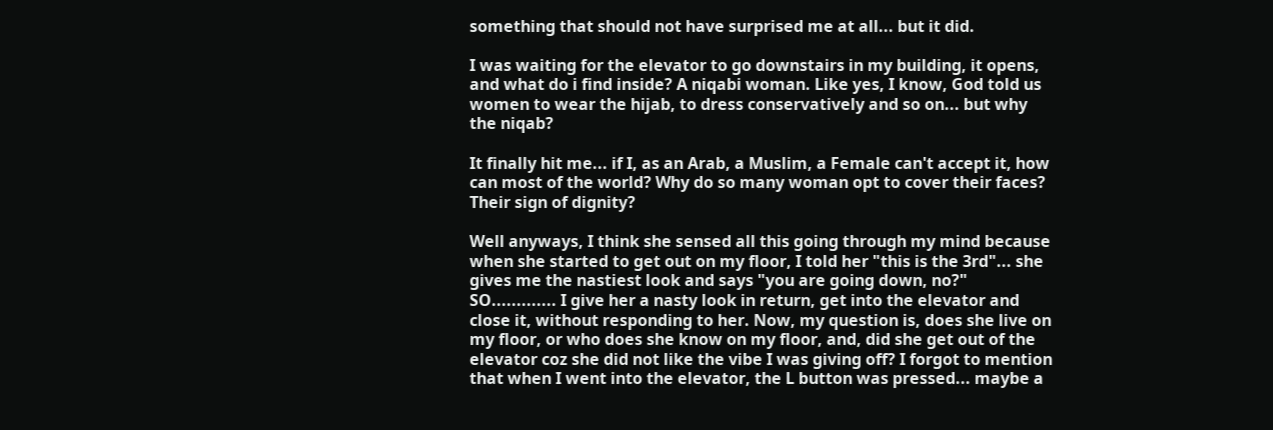something that should not have surprised me at all... but it did.

I was waiting for the elevator to go downstairs in my building, it opens, and what do i find inside? A niqabi woman. Like yes, I know, God told us women to wear the hijab, to dress conservatively and so on... but why the niqab?

It finally hit me... if I, as an Arab, a Muslim, a Female can't accept it, how can most of the world? Why do so many woman opt to cover their faces? Their sign of dignity?

Well anyways, I think she sensed all this going through my mind because when she started to get out on my floor, I told her "this is the 3rd"... she gives me the nastiest look and says "you are going down, no?" SO............. I give her a nasty look in return, get into the elevator and close it, without responding to her. Now, my question is, does she live on my floor, or who does she know on my floor, and, did she get out of the elevator coz she did not like the vibe I was giving off? I forgot to mention that when I went into the elevator, the L button was pressed... maybe a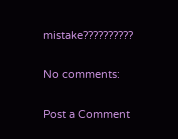mistake??????????

No comments:

Post a Comment